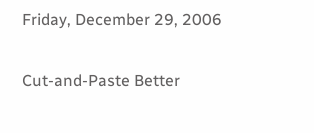Friday, December 29, 2006

Cut-and-Paste Better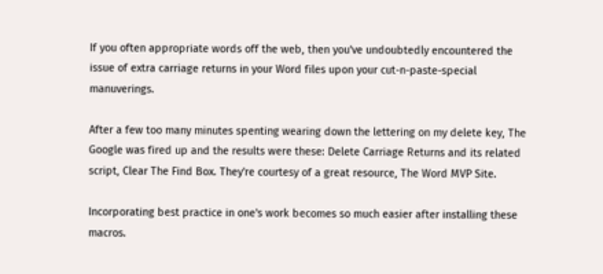If you often appropriate words off the web, then you've undoubtedly encountered the issue of extra carriage returns in your Word files upon your cut-n-paste-special manuverings.

After a few too many minutes spenting wearing down the lettering on my delete key, The Google was fired up and the results were these: Delete Carriage Returns and its related script, Clear The Find Box. They're courtesy of a great resource, The Word MVP Site.

Incorporating best practice in one's work becomes so much easier after installing these macros.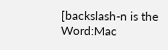[backslash-n is the Word:Mac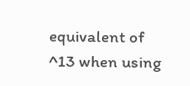equivalent of ^13 when using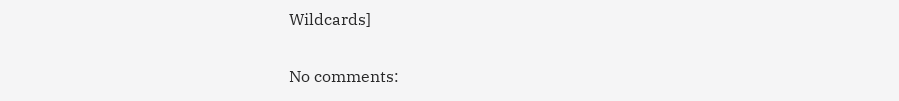Wildcards]

No comments: